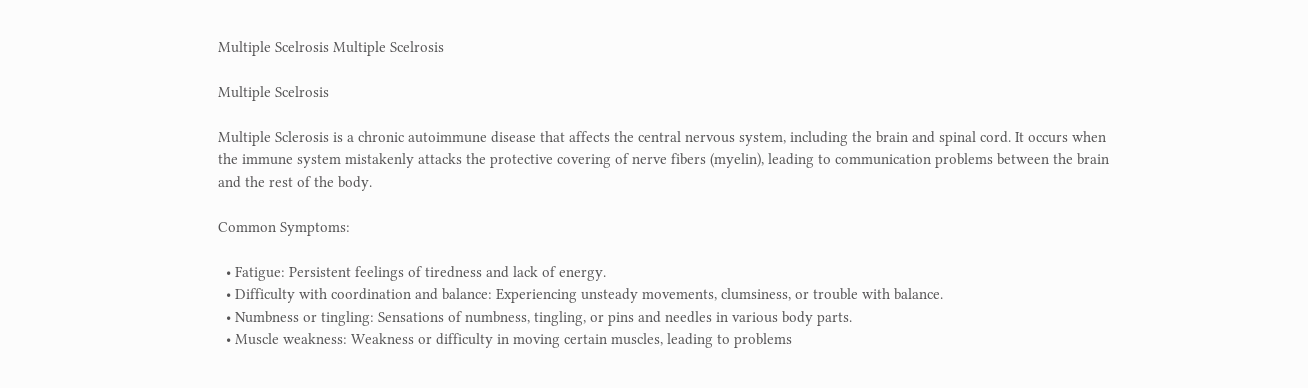Multiple Scelrosis Multiple Scelrosis

Multiple Scelrosis

Multiple Sclerosis is a chronic autoimmune disease that affects the central nervous system, including the brain and spinal cord. It occurs when the immune system mistakenly attacks the protective covering of nerve fibers (myelin), leading to communication problems between the brain and the rest of the body.

Common Symptoms:

  • Fatigue: Persistent feelings of tiredness and lack of energy.
  • Difficulty with coordination and balance: Experiencing unsteady movements, clumsiness, or trouble with balance.
  • Numbness or tingling: Sensations of numbness, tingling, or pins and needles in various body parts.
  • Muscle weakness: Weakness or difficulty in moving certain muscles, leading to problems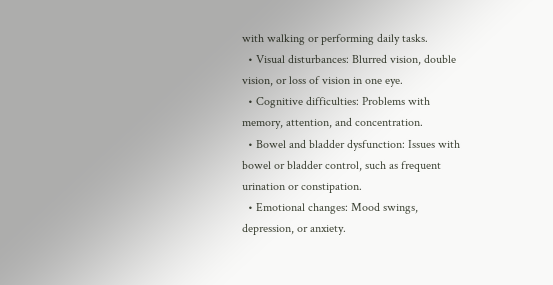with walking or performing daily tasks.
  • Visual disturbances: Blurred vision, double vision, or loss of vision in one eye.
  • Cognitive difficulties: Problems with memory, attention, and concentration.
  • Bowel and bladder dysfunction: Issues with bowel or bladder control, such as frequent urination or constipation.
  • Emotional changes: Mood swings, depression, or anxiety.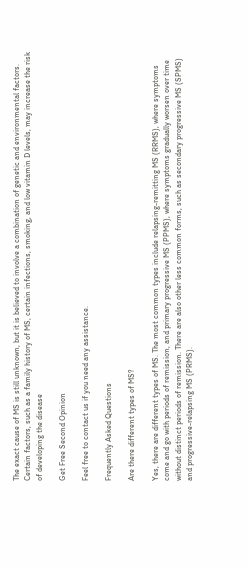The exact cause of MS is still unknown, but it is believed to involve a combination of genetic and environmental factors. Certain factors, such as a family history of MS, certain infections, smoking, and low vitamin D levels, may increase the risk of developing the disease

Get Free Second Opinion

Feel free to contact us if you need any assistance.

Frequently Asked Questions

Are there different types of MS?

Yes, there are different types of MS. The most common types include relapsing-remitting MS (RRMS), where symptoms come and go with periods of remission, and primary progressive MS (PPMS), where symptoms gradually worsen over time without distinct periods of remission. There are also other less common forms, such as secondary progressive MS (SPMS) and progressive-relapsing MS (PRMS).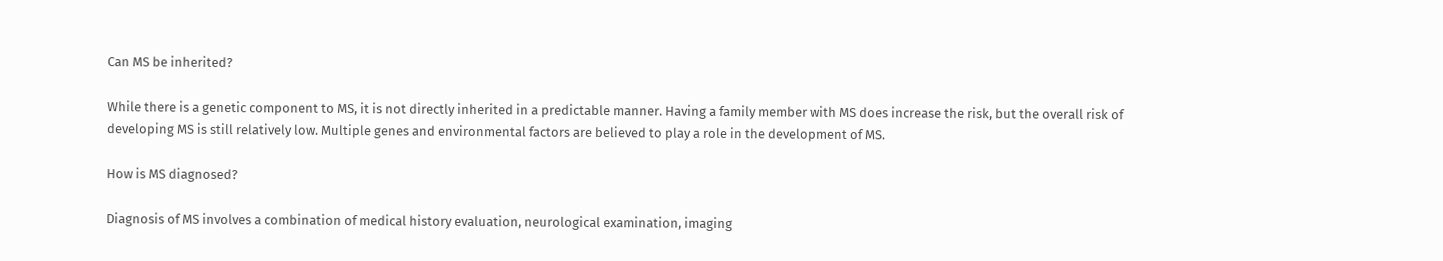Can MS be inherited?

While there is a genetic component to MS, it is not directly inherited in a predictable manner. Having a family member with MS does increase the risk, but the overall risk of developing MS is still relatively low. Multiple genes and environmental factors are believed to play a role in the development of MS.

How is MS diagnosed?

Diagnosis of MS involves a combination of medical history evaluation, neurological examination, imaging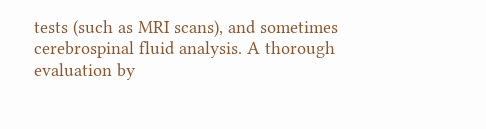tests (such as MRI scans), and sometimes cerebrospinal fluid analysis. A thorough evaluation by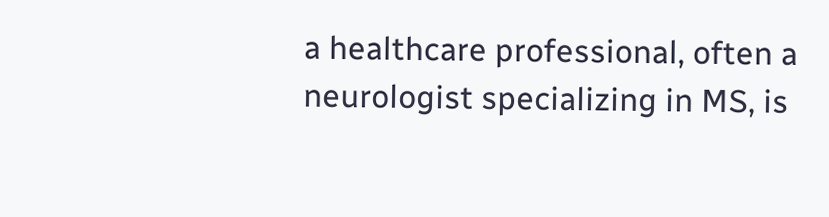a healthcare professional, often a neurologist specializing in MS, is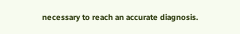necessary to reach an accurate diagnosis.